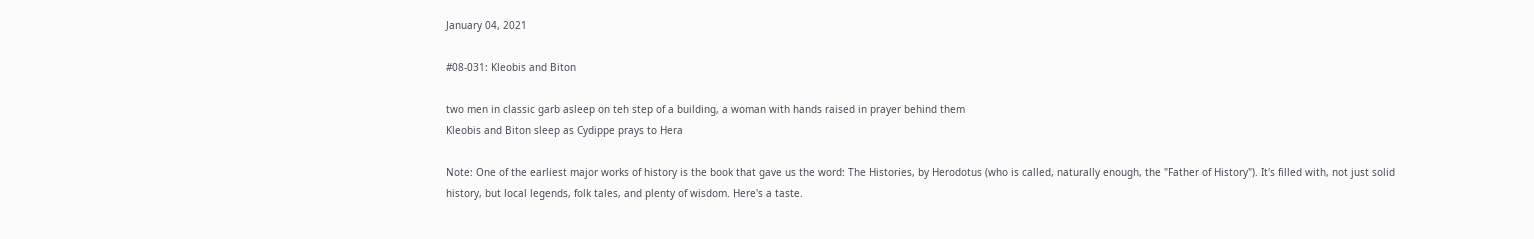January 04, 2021

#08-031: Kleobis and Biton

two men in classic garb asleep on teh step of a building, a woman with hands raised in prayer behind them
Kleobis and Biton sleep as Cydippe prays to Hera

Note: One of the earliest major works of history is the book that gave us the word: The Histories, by Herodotus (who is called, naturally enough, the "Father of History"). It's filled with, not just solid history, but local legends, folk tales, and plenty of wisdom. Here's a taste.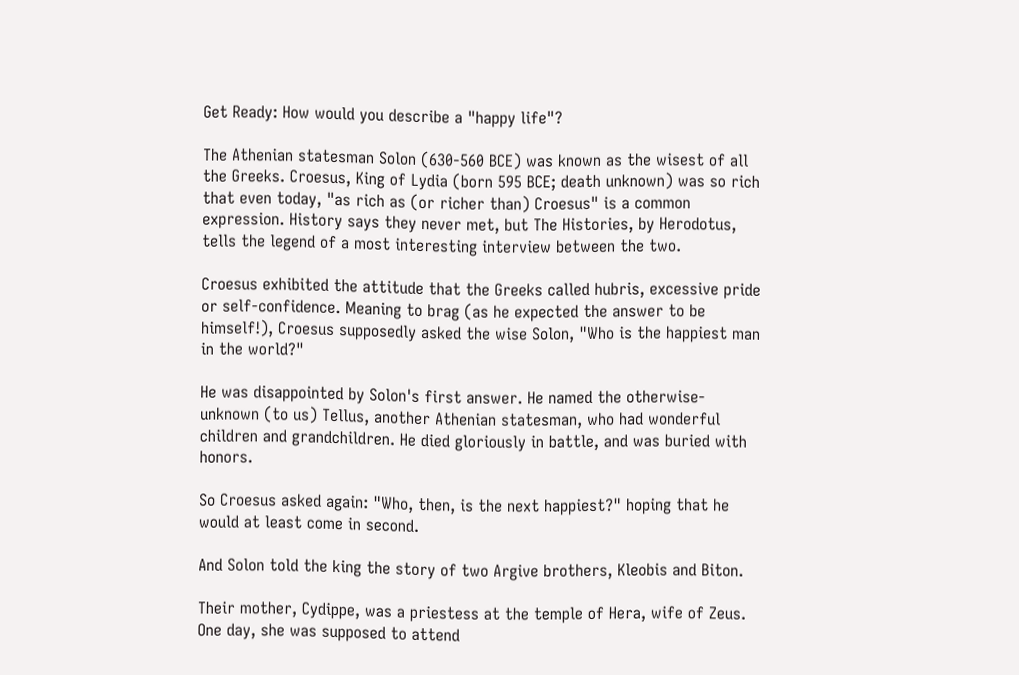Get Ready: How would you describe a "happy life"?

The Athenian statesman Solon (630-560 BCE) was known as the wisest of all the Greeks. Croesus, King of Lydia (born 595 BCE; death unknown) was so rich that even today, "as rich as (or richer than) Croesus" is a common expression. History says they never met, but The Histories, by Herodotus, tells the legend of a most interesting interview between the two.

Croesus exhibited the attitude that the Greeks called hubris, excessive pride or self-confidence. Meaning to brag (as he expected the answer to be himself!), Croesus supposedly asked the wise Solon, "Who is the happiest man in the world?"

He was disappointed by Solon's first answer. He named the otherwise-unknown (to us) Tellus, another Athenian statesman, who had wonderful children and grandchildren. He died gloriously in battle, and was buried with honors.

So Croesus asked again: "Who, then, is the next happiest?" hoping that he would at least come in second.

And Solon told the king the story of two Argive brothers, Kleobis and Biton.

Their mother, Cydippe, was a priestess at the temple of Hera, wife of Zeus. One day, she was supposed to attend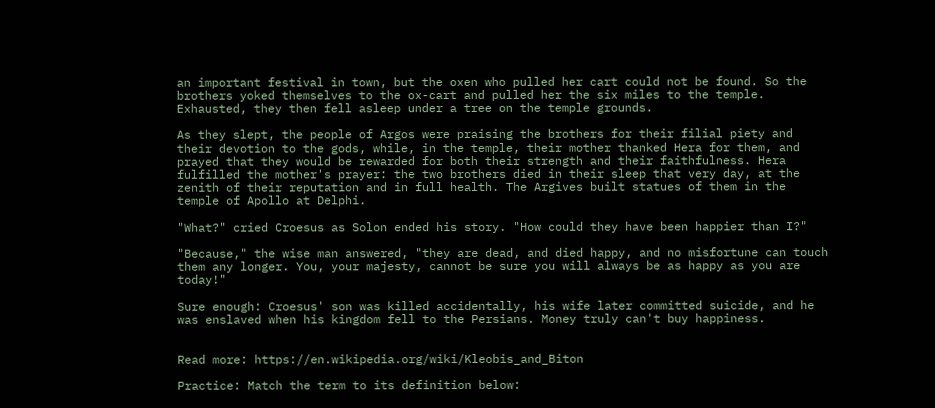an important festival in town, but the oxen who pulled her cart could not be found. So the brothers yoked themselves to the ox-cart and pulled her the six miles to the temple. Exhausted, they then fell asleep under a tree on the temple grounds.

As they slept, the people of Argos were praising the brothers for their filial piety and their devotion to the gods, while, in the temple, their mother thanked Hera for them, and prayed that they would be rewarded for both their strength and their faithfulness. Hera fulfilled the mother's prayer: the two brothers died in their sleep that very day, at the zenith of their reputation and in full health. The Argives built statues of them in the temple of Apollo at Delphi.

"What?" cried Croesus as Solon ended his story. "How could they have been happier than I?"

"Because," the wise man answered, "they are dead, and died happy, and no misfortune can touch them any longer. You, your majesty, cannot be sure you will always be as happy as you are today!"

Sure enough: Croesus' son was killed accidentally, his wife later committed suicide, and he was enslaved when his kingdom fell to the Persians. Money truly can't buy happiness.


Read more: https://en.wikipedia.org/wiki/Kleobis_and_Biton

Practice: Match the term to its definition below: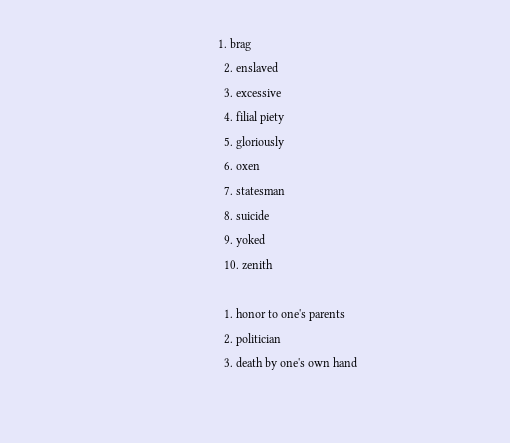1. brag
  2. enslaved
  3. excessive
  4. filial piety
  5. gloriously
  6. oxen
  7. statesman
  8. suicide
  9. yoked
  10. zenith

  1. honor to one's parents
  2. politician
  3. death by one's own hand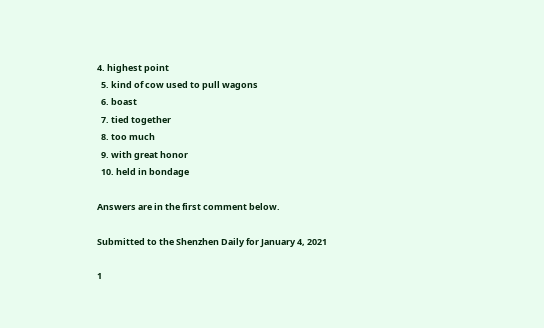4. highest point
  5. kind of cow used to pull wagons
  6. boast
  7. tied together
  8. too much
  9. with great honor
  10. held in bondage

Answers are in the first comment below.

Submitted to the Shenzhen Daily for January 4, 2021

1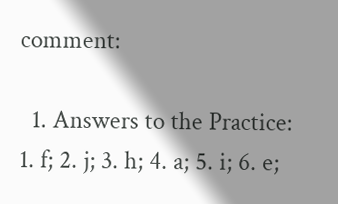comment:

  1. Answers to the Practice: 1. f; 2. j; 3. h; 4. a; 5. i; 6. e;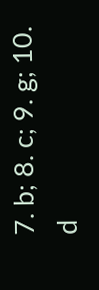7. b; 8. c; 9. g; 10. d